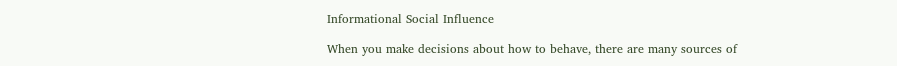Informational Social Influence

When you make decisions about how to behave, there are many sources of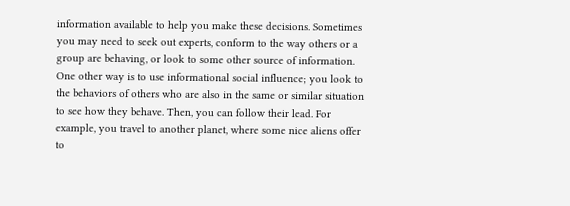information available to help you make these decisions. Sometimes you may need to seek out experts, conform to the way others or a group are behaving, or look to some other source of information. One other way is to use informational social influence; you look to the behaviors of others who are also in the same or similar situation to see how they behave. Then, you can follow their lead. For example, you travel to another planet, where some nice aliens offer to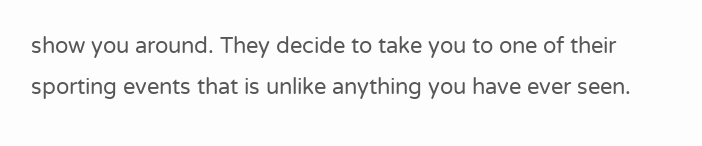show you around. They decide to take you to one of their sporting events that is unlike anything you have ever seen.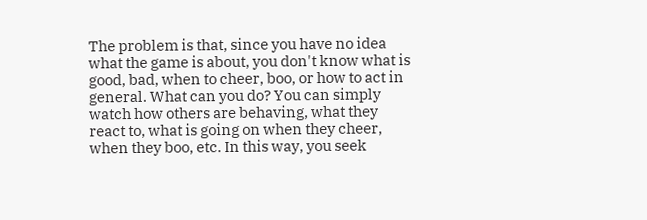The problem is that, since you have no idea what the game is about, you don't know what is good, bad, when to cheer, boo, or how to act in general. What can you do? You can simply watch how others are behaving, what they react to, what is going on when they cheer, when they boo, etc. In this way, you seek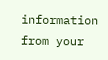information from your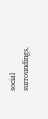social surroundings,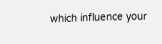which influence your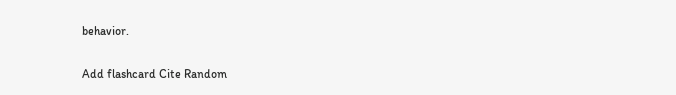behavior.

Add flashcard Cite Random